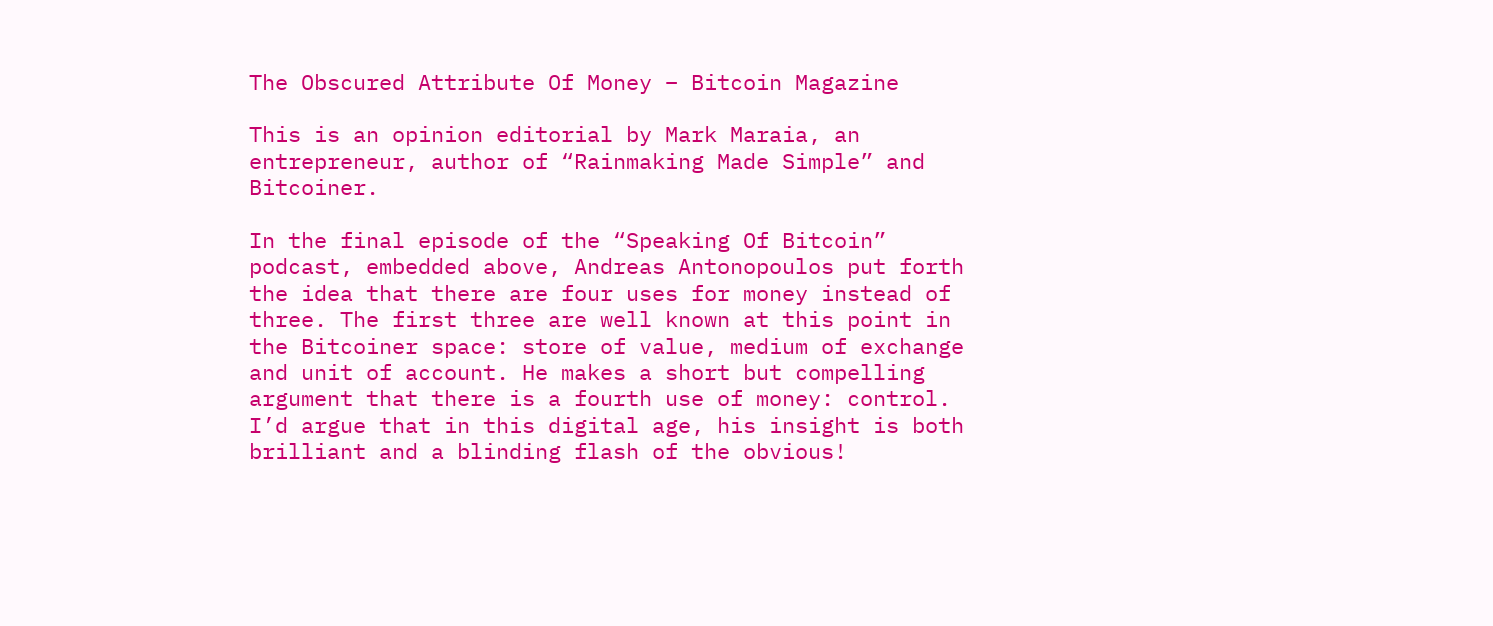The Obscured Attribute Of Money – Bitcoin Magazine

This is an opinion editorial by Mark Maraia, an entrepreneur, author of “Rainmaking Made Simple” and Bitcoiner.

In the final episode of the “Speaking Of Bitcoin” podcast, embedded above, Andreas Antonopoulos put forth the idea that there are four uses for money instead of three. The first three are well known at this point in the Bitcoiner space: store of value, medium of exchange and unit of account. He makes a short but compelling argument that there is a fourth use of money: control. I’d argue that in this digital age, his insight is both brilliant and a blinding flash of the obvious!